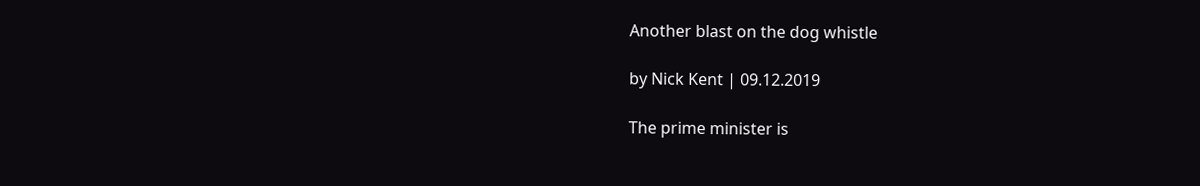Another blast on the dog whistle

by Nick Kent | 09.12.2019

The prime minister is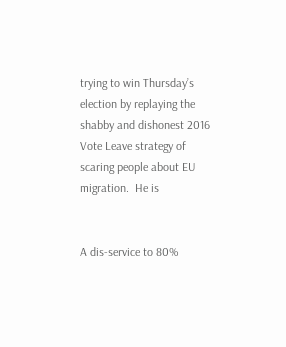trying to win Thursday’s election by replaying the shabby and dishonest 2016 Vote Leave strategy of scaring people about EU migration.  He is


A dis-service to 80%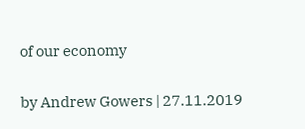of our economy

by Andrew Gowers | 27.11.2019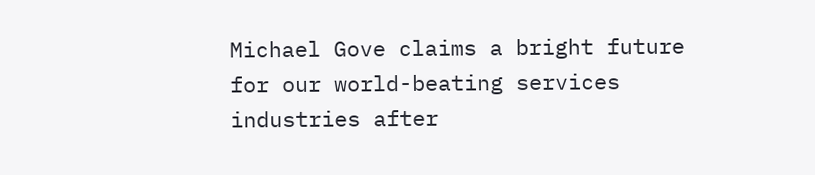Michael Gove claims a bright future for our world-beating services industries after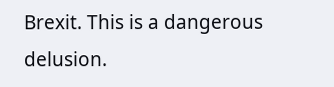Brexit. This is a dangerous delusion.